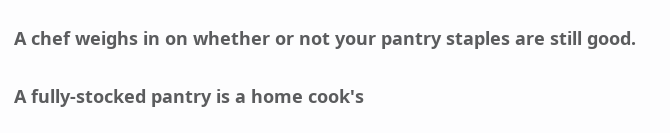A chef weighs in on whether or not your pantry staples are still good.

A fully-stocked pantry is a home cook's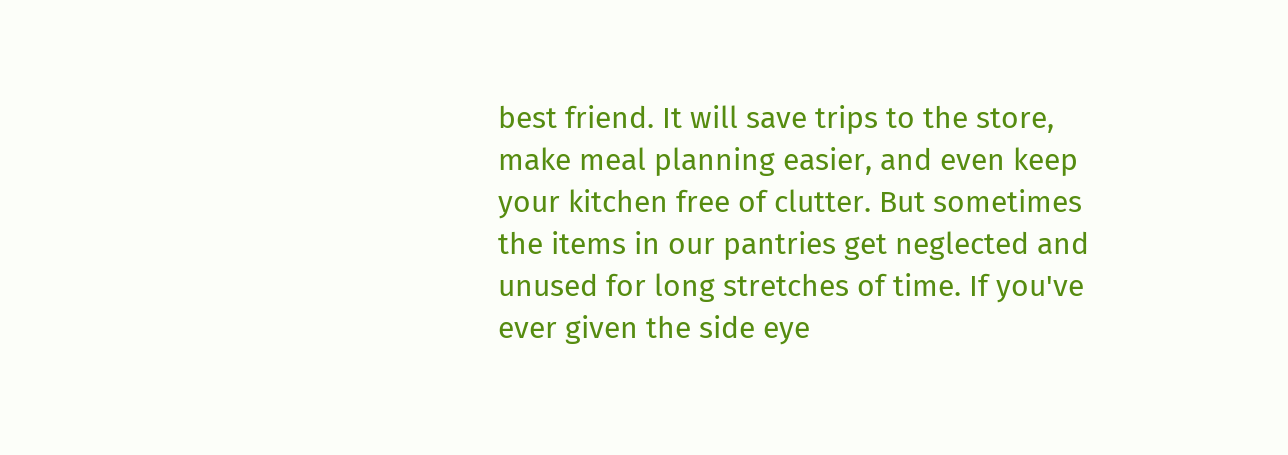best friend. It will save trips to the store, make meal planning easier, and even keep your kitchen free of clutter. But sometimes the items in our pantries get neglected and unused for long stretches of time. If you've ever given the side eye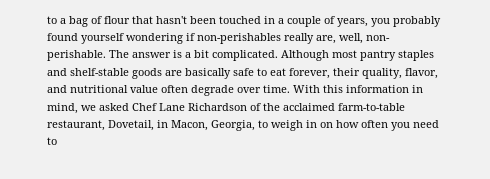to a bag of flour that hasn't been touched in a couple of years, you probably found yourself wondering if non-perishables really are, well, non-perishable. The answer is a bit complicated. Although most pantry staples and shelf-stable goods are basically safe to eat forever, their quality, flavor, and nutritional value often degrade over time. With this information in mind, we asked Chef Lane Richardson of the acclaimed farm-to-table restaurant, Dovetail, in Macon, Georgia, to weigh in on how often you need to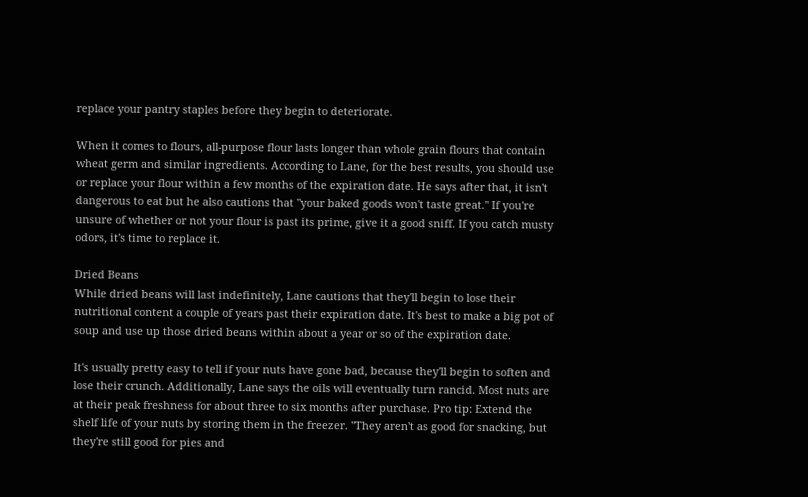replace your pantry staples before they begin to deteriorate.

When it comes to flours, all-purpose flour lasts longer than whole grain flours that contain wheat germ and similar ingredients. According to Lane, for the best results, you should use or replace your flour within a few months of the expiration date. He says after that, it isn't dangerous to eat but he also cautions that "your baked goods won't taste great." If you're unsure of whether or not your flour is past its prime, give it a good sniff. If you catch musty odors, it's time to replace it.

Dried Beans
While dried beans will last indefinitely, Lane cautions that they'll begin to lose their nutritional content a couple of years past their expiration date. It's best to make a big pot of soup and use up those dried beans within about a year or so of the expiration date.

It's usually pretty easy to tell if your nuts have gone bad, because they'll begin to soften and lose their crunch. Additionally, Lane says the oils will eventually turn rancid. Most nuts are at their peak freshness for about three to six months after purchase. Pro tip: Extend the shelf life of your nuts by storing them in the freezer. "They aren't as good for snacking, but they're still good for pies and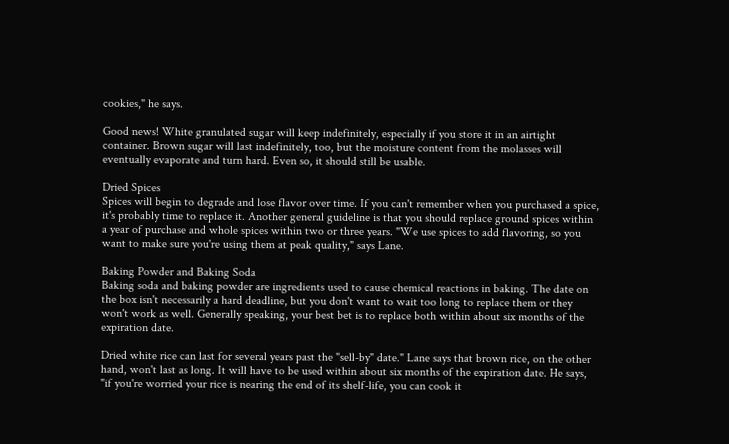cookies," he says.

Good news! White granulated sugar will keep indefinitely, especially if you store it in an airtight container. Brown sugar will last indefinitely, too, but the moisture content from the molasses will eventually evaporate and turn hard. Even so, it should still be usable.

Dried Spices
Spices will begin to degrade and lose flavor over time. If you can't remember when you purchased a spice, it's probably time to replace it. Another general guideline is that you should replace ground spices within a year of purchase and whole spices within two or three years. "We use spices to add flavoring, so you want to make sure you're using them at peak quality," says Lane.

Baking Powder and Baking Soda
Baking soda and baking powder are ingredients used to cause chemical reactions in baking. The date on the box isn't necessarily a hard deadline, but you don't want to wait too long to replace them or they won't work as well. Generally speaking, your best bet is to replace both within about six months of the expiration date.

Dried white rice can last for several years past the "sell-by" date." Lane says that brown rice, on the other hand, won't last as long. It will have to be used within about six months of the expiration date. He says, "if you're worried your rice is nearing the end of its shelf-life, you can cook it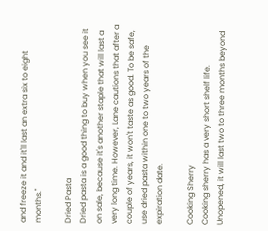and freeze it and it'll last an extra six to eight months."

Dried Pasta
Dried pasta is a good thing to buy when you see it on sale, because it's another staple that will last a very long time. However, Lane cautions that after a couple of years, it won't taste as good. To be safe, use dried pasta within one to two years of the expiration date.

Cooking Sherry
Cooking sherry has a very short shelf life. Unopened, it will last two to three months beyond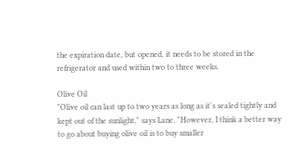the expiration date, but opened, it needs to be stored in the refrigerator and used within two to three weeks.

Olive Oil
"Olive oil can last up to two years as long as it's sealed tightly and kept out of the sunlight," says Lane. "However, I think a better way to go about buying olive oil is to buy smaller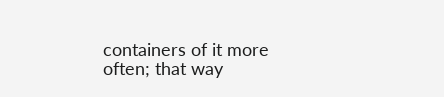containers of it more often; that way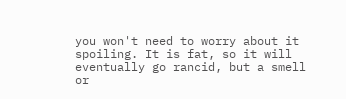you won't need to worry about it spoiling. It is fat, so it will eventually go rancid, but a smell or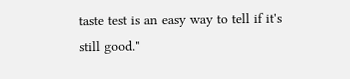taste test is an easy way to tell if it's still good."